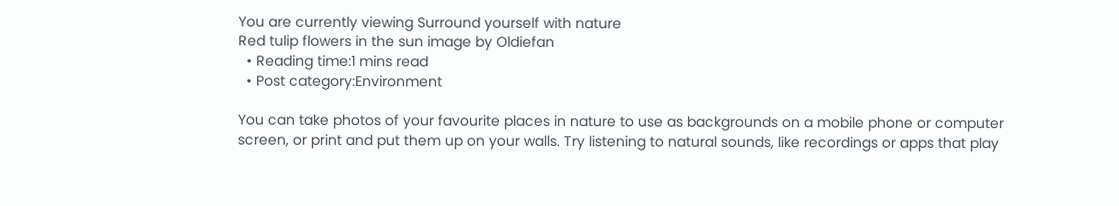You are currently viewing Surround yourself with nature
Red tulip flowers in the sun image by Oldiefan
  • Reading time:1 mins read
  • Post category:Environment

You can take photos of your favourite places in nature to use as backgrounds on a mobile phone or computer screen, or print and put them up on your walls. Try listening to natural sounds, like recordings or apps that play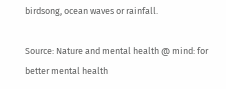birdsong, ocean waves or rainfall.

Source: Nature and mental health @ mind: for better mental health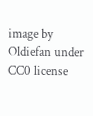image by Oldiefan under CC0 license